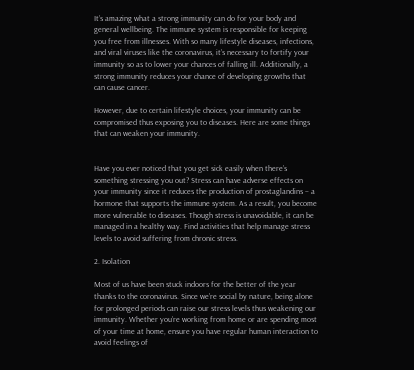It’s amazing what a strong immunity can do for your body and general wellbeing. The immune system is responsible for keeping you free from illnesses. With so many lifestyle diseases, infections, and viral viruses like the coronavirus, it’s necessary to fortify your immunity so as to lower your chances of falling ill. Additionally, a strong immunity reduces your chance of developing growths that can cause cancer.

However, due to certain lifestyle choices, your immunity can be compromised thus exposing you to diseases. Here are some things that can weaken your immunity.


Have you ever noticed that you get sick easily when there’s something stressing you out? Stress can have adverse effects on your immunity since it reduces the production of prostaglandins – a hormone that supports the immune system. As a result, you become more vulnerable to diseases. Though stress is unavoidable, it can be managed in a healthy way. Find activities that help manage stress levels to avoid suffering from chronic stress.

2. Isolation

Most of us have been stuck indoors for the better of the year thanks to the coronavirus. Since we’re social by nature, being alone for prolonged periods can raise our stress levels thus weakening our immunity. Whether you’re working from home or are spending most of your time at home, ensure you have regular human interaction to avoid feelings of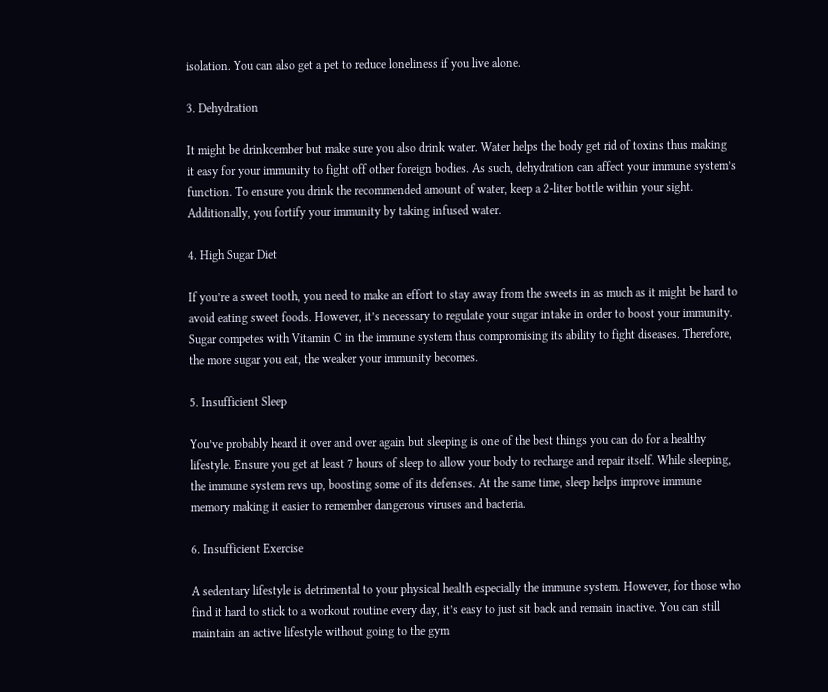isolation. You can also get a pet to reduce loneliness if you live alone.

3. Dehydration

It might be drinkcember but make sure you also drink water. Water helps the body get rid of toxins thus making it easy for your immunity to fight off other foreign bodies. As such, dehydration can affect your immune system’s function. To ensure you drink the recommended amount of water, keep a 2-liter bottle within your sight. Additionally, you fortify your immunity by taking infused water.

4. High Sugar Diet

If you’re a sweet tooth, you need to make an effort to stay away from the sweets in as much as it might be hard to avoid eating sweet foods. However, it’s necessary to regulate your sugar intake in order to boost your immunity. Sugar competes with Vitamin C in the immune system thus compromising its ability to fight diseases. Therefore, the more sugar you eat, the weaker your immunity becomes.

5. Insufficient Sleep

You’ve probably heard it over and over again but sleeping is one of the best things you can do for a healthy lifestyle. Ensure you get at least 7 hours of sleep to allow your body to recharge and repair itself. While sleeping, the immune system revs up, boosting some of its defenses. At the same time, sleep helps improve immune memory making it easier to remember dangerous viruses and bacteria.

6. Insufficient Exercise

A sedentary lifestyle is detrimental to your physical health especially the immune system. However, for those who find it hard to stick to a workout routine every day, it’s easy to just sit back and remain inactive. You can still maintain an active lifestyle without going to the gym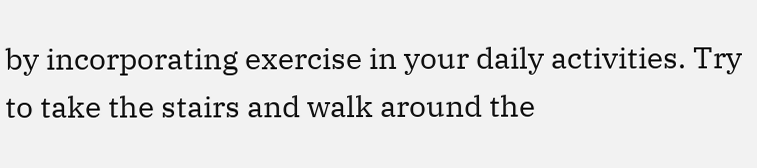by incorporating exercise in your daily activities. Try to take the stairs and walk around the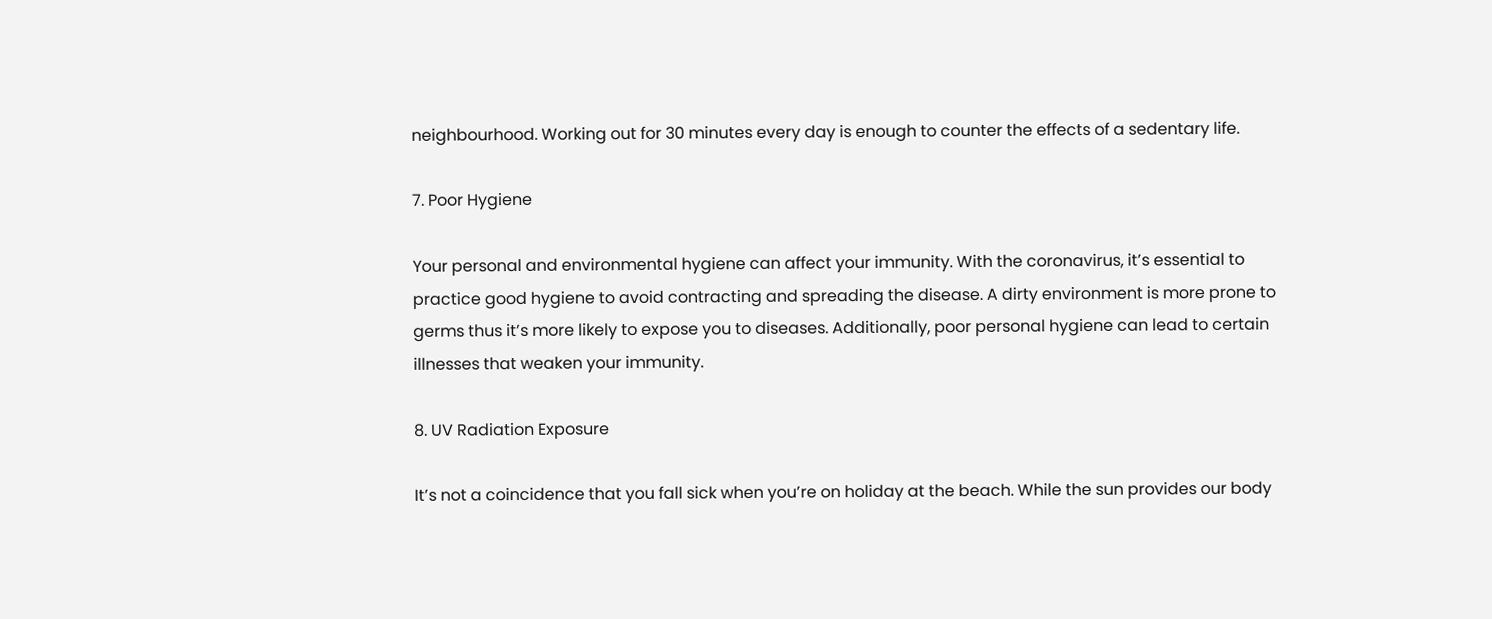neighbourhood. Working out for 30 minutes every day is enough to counter the effects of a sedentary life.

7. Poor Hygiene

Your personal and environmental hygiene can affect your immunity. With the coronavirus, it’s essential to practice good hygiene to avoid contracting and spreading the disease. A dirty environment is more prone to germs thus it’s more likely to expose you to diseases. Additionally, poor personal hygiene can lead to certain illnesses that weaken your immunity.

8. UV Radiation Exposure

It’s not a coincidence that you fall sick when you’re on holiday at the beach. While the sun provides our body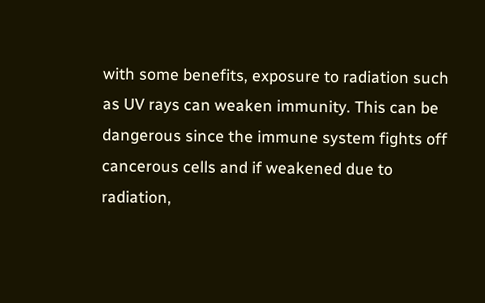with some benefits, exposure to radiation such as UV rays can weaken immunity. This can be dangerous since the immune system fights off cancerous cells and if weakened due to radiation,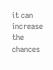it can increase the chances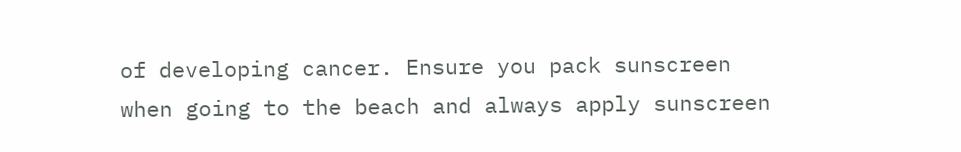of developing cancer. Ensure you pack sunscreen when going to the beach and always apply sunscreen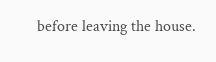before leaving the house.